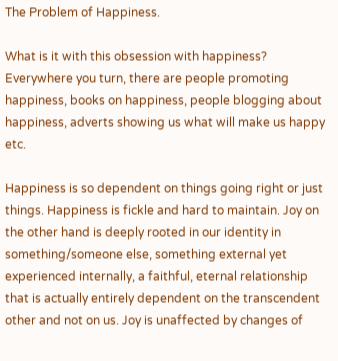The Problem of Happiness.

What is it with this obsession with happiness? Everywhere you turn, there are people promoting happiness, books on happiness, people blogging about happiness, adverts showing us what will make us happy etc.

Happiness is so dependent on things going right or just things. Happiness is fickle and hard to maintain. Joy on the other hand is deeply rooted in our identity in something/someone else, something external yet experienced internally, a faithful, eternal relationship that is actually entirely dependent on the transcendent other and not on us. Joy is unaffected by changes of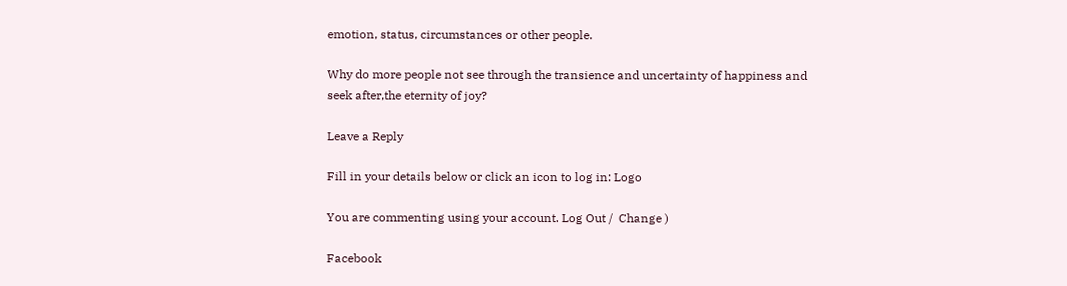emotion, status, circumstances or other people.

Why do more people not see through the transience and uncertainty of happiness and seek after,the eternity of joy?

Leave a Reply

Fill in your details below or click an icon to log in: Logo

You are commenting using your account. Log Out /  Change )

Facebook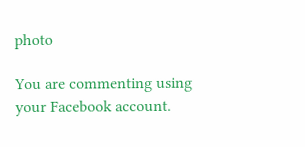photo

You are commenting using your Facebook account.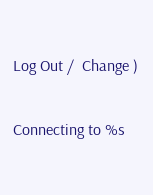Log Out /  Change )

Connecting to %s